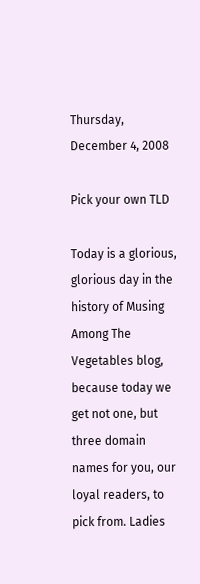Thursday, December 4, 2008

Pick your own TLD

Today is a glorious, glorious day in the history of Musing Among The Vegetables blog, because today we get not one, but three domain names for you, our loyal readers, to pick from. Ladies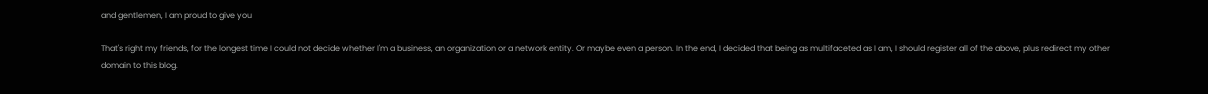and gentlemen, I am proud to give you

That's right my friends, for the longest time I could not decide whether I'm a business, an organization or a network entity. Or maybe even a person. In the end, I decided that being as multifaceted as I am, I should register all of the above, plus redirect my other domain to this blog.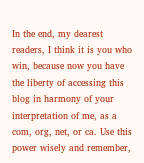In the end, my dearest readers, I think it is you who win, because now you have the liberty of accessing this blog in harmony of your interpretation of me, as a com, org, net, or ca. Use this power wisely and remember,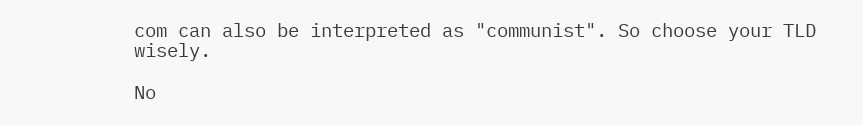com can also be interpreted as "communist". So choose your TLD wisely.

No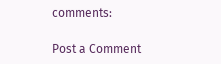comments:

Post a Comment